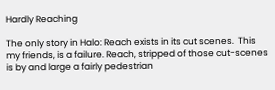Hardly Reaching

The only story in Halo: Reach exists in its cut scenes.  This my friends, is a failure. Reach, stripped of those cut-scenes is by and large a fairly pedestrian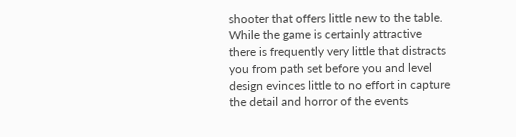shooter that offers little new to the table.  While the game is certainly attractive there is frequently very little that distracts you from path set before you and level design evinces little to no effort in capture the detail and horror of the events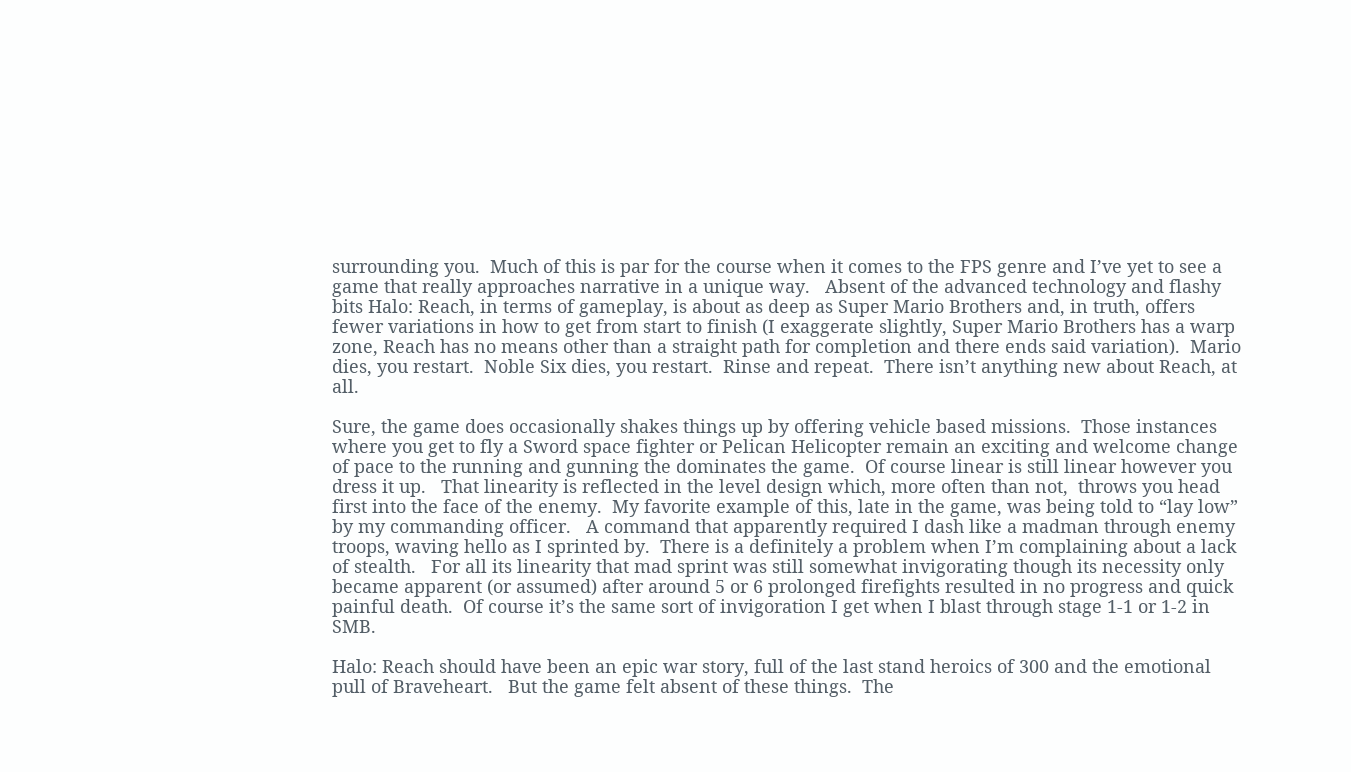surrounding you.  Much of this is par for the course when it comes to the FPS genre and I’ve yet to see a game that really approaches narrative in a unique way.   Absent of the advanced technology and flashy bits Halo: Reach, in terms of gameplay, is about as deep as Super Mario Brothers and, in truth, offers fewer variations in how to get from start to finish (I exaggerate slightly, Super Mario Brothers has a warp zone, Reach has no means other than a straight path for completion and there ends said variation).  Mario dies, you restart.  Noble Six dies, you restart.  Rinse and repeat.  There isn’t anything new about Reach, at all.

Sure, the game does occasionally shakes things up by offering vehicle based missions.  Those instances where you get to fly a Sword space fighter or Pelican Helicopter remain an exciting and welcome change of pace to the running and gunning the dominates the game.  Of course linear is still linear however you dress it up.   That linearity is reflected in the level design which, more often than not,  throws you head first into the face of the enemy.  My favorite example of this, late in the game, was being told to “lay low” by my commanding officer.   A command that apparently required I dash like a madman through enemy troops, waving hello as I sprinted by.  There is a definitely a problem when I’m complaining about a lack of stealth.   For all its linearity that mad sprint was still somewhat invigorating though its necessity only became apparent (or assumed) after around 5 or 6 prolonged firefights resulted in no progress and quick painful death.  Of course it’s the same sort of invigoration I get when I blast through stage 1-1 or 1-2 in SMB.

Halo: Reach should have been an epic war story, full of the last stand heroics of 300 and the emotional pull of Braveheart.   But the game felt absent of these things.  The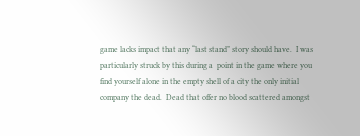game lacks impact that any “last stand” story should have.  I was particularly struck by this during a  point in the game where you find yourself alone in the empty shell of a city the only initial company the dead.  Dead that offer no blood scattered amongst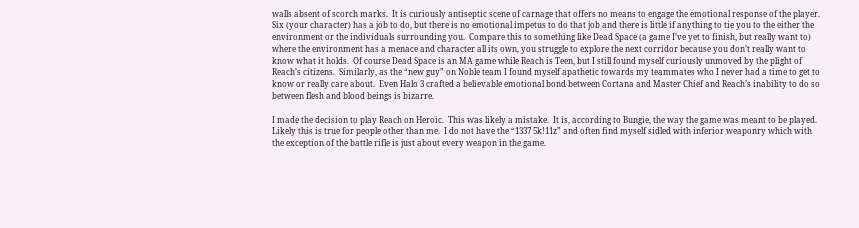walls absent of scorch marks.  It is curiously antiseptic scene of carnage that offers no means to engage the emotional response of the player.  Six (your character) has a job to do, but there is no emotional impetus to do that job and there is little if anything to tie you to the either the environment or the individuals surrounding you.  Compare this to something like Dead Space (a game I’ve yet to finish, but really want to) where the environment has a menace and character all its own, you struggle to explore the next corridor because you don’t really want to know what it holds.  Of course Dead Space is an MA game while Reach is Teen, but I still found myself curiously unmoved by the plight of Reach’s citizens.  Similarly, as the “new guy” on Noble team I found myself apathetic towards my teammates who I never had a time to get to know or really care about.  Even Halo 3 crafted a believable emotional bond between Cortana and Master Chief and Reach’s inability to do so between flesh and blood beings is bizarre.

I made the decision to play Reach on Heroic.  This was likely a mistake.  It is, according to Bungie, the way the game was meant to be played.  Likely this is true for people other than me.  I do not have the “1337 5k!11z” and often find myself sidled with inferior weaponry which with the exception of the battle rifle is just about every weapon in the game.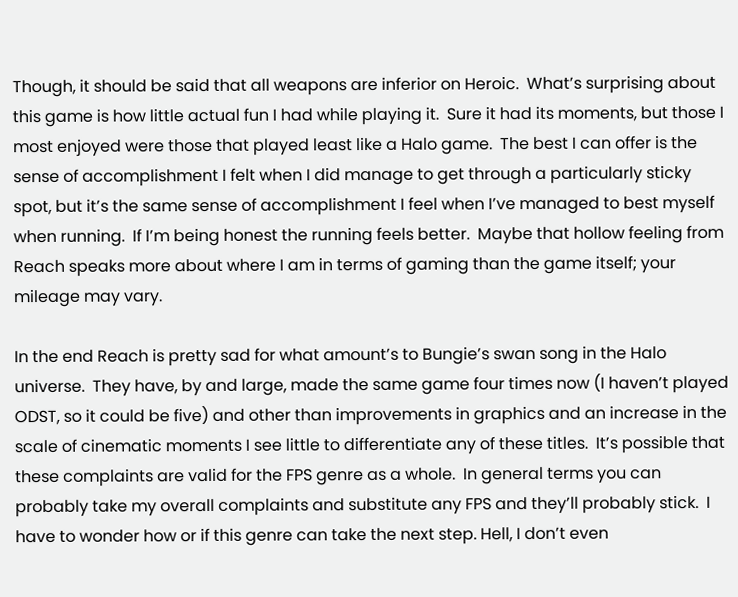Though, it should be said that all weapons are inferior on Heroic.  What’s surprising about this game is how little actual fun I had while playing it.  Sure it had its moments, but those I most enjoyed were those that played least like a Halo game.  The best I can offer is the sense of accomplishment I felt when I did manage to get through a particularly sticky spot, but it’s the same sense of accomplishment I feel when I’ve managed to best myself when running.  If I’m being honest the running feels better.  Maybe that hollow feeling from Reach speaks more about where I am in terms of gaming than the game itself; your mileage may vary.

In the end Reach is pretty sad for what amount’s to Bungie’s swan song in the Halo universe.  They have, by and large, made the same game four times now (I haven’t played ODST, so it could be five) and other than improvements in graphics and an increase in the scale of cinematic moments I see little to differentiate any of these titles.  It’s possible that these complaints are valid for the FPS genre as a whole.  In general terms you can probably take my overall complaints and substitute any FPS and they’ll probably stick.  I have to wonder how or if this genre can take the next step. Hell, I don’t even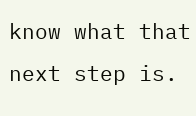know what that next step is.